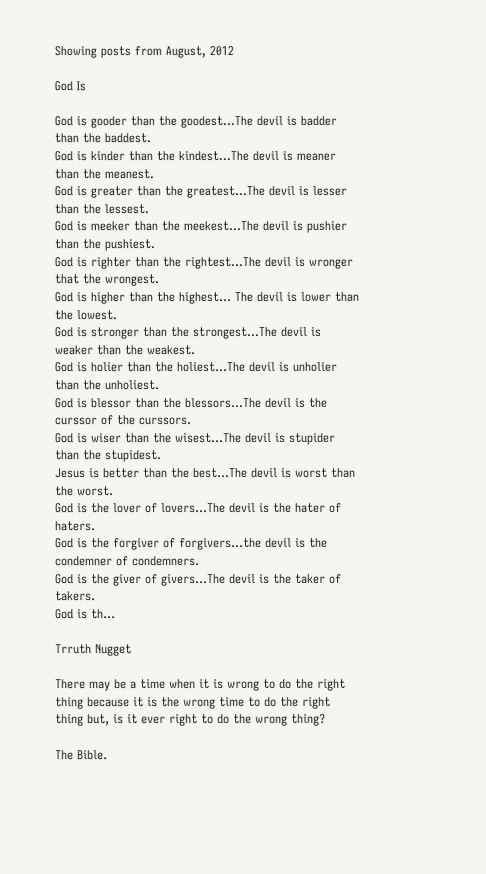Showing posts from August, 2012

God Is

God is gooder than the goodest...The devil is badder than the baddest.
God is kinder than the kindest...The devil is meaner than the meanest.
God is greater than the greatest...The devil is lesser than the lessest.
God is meeker than the meekest...The devil is pushier than the pushiest.
God is righter than the rightest...The devil is wronger that the wrongest.
God is higher than the highest... The devil is lower than the lowest.
God is stronger than the strongest...The devil is weaker than the weakest.
God is holier than the holiest...The devil is unholier than the unholiest.
God is blessor than the blessors...The devil is the curssor of the curssors.
God is wiser than the wisest...The devil is stupider than the stupidest.
Jesus is better than the best...The devil is worst than the worst.
God is the lover of lovers...The devil is the hater of haters.
God is the forgiver of forgivers...the devil is the condemner of condemners.
God is the giver of givers...The devil is the taker of takers.
God is th…

Trruth Nugget

There may be a time when it is wrong to do the right thing because it is the wrong time to do the right thing but, is it ever right to do the wrong thing?

The Bible.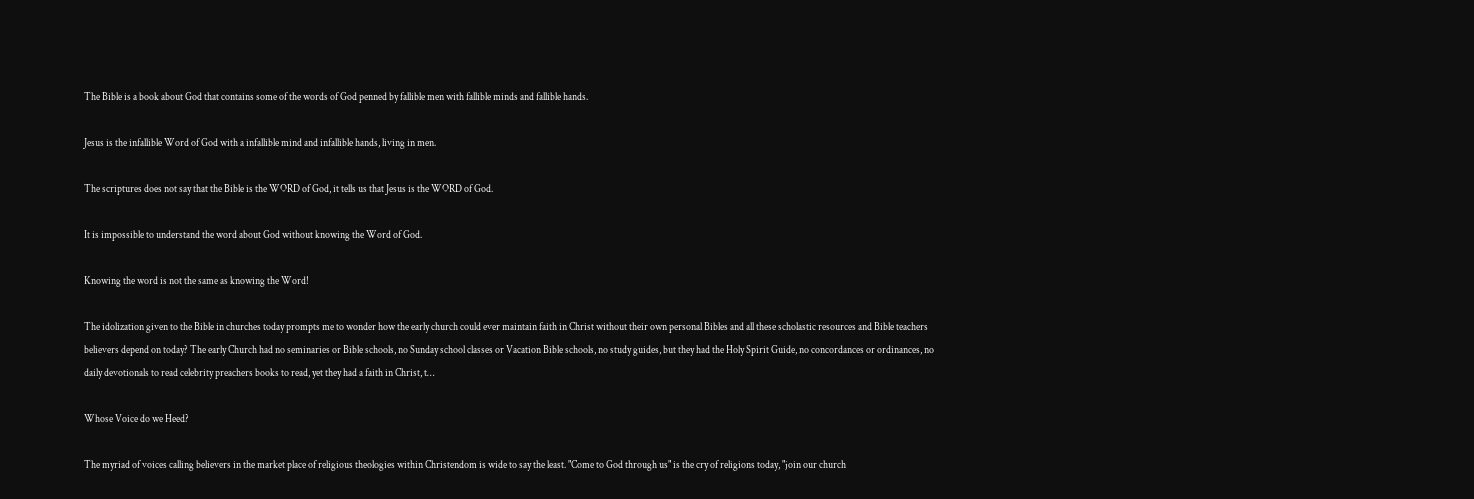The Bible is a book about God that contains some of the words of God penned by fallible men with fallible minds and fallible hands.

Jesus is the infallible Word of God with a infallible mind and infallible hands, living in men.

The scriptures does not say that the Bible is the WORD of God, it tells us that Jesus is the WORD of God.

It is impossible to understand the word about God without knowing the Word of God.

Knowing the word is not the same as knowing the Word!

The idolization given to the Bible in churches today prompts me to wonder how the early church could ever maintain faith in Christ without their own personal Bibles and all these scholastic resources and Bible teachers believers depend on today? The early Church had no seminaries or Bible schools, no Sunday school classes or Vacation Bible schools, no study guides, but they had the Holy Spirit Guide, no concordances or ordinances, no daily devotionals to read celebrity preachers books to read, yet they had a faith in Christ, t…

Whose Voice do we Heed?

The myriad of voices calling believers in the market place of religious theologies within Christendom is wide to say the least. "Come to God through us" is the cry of religions today, "join our church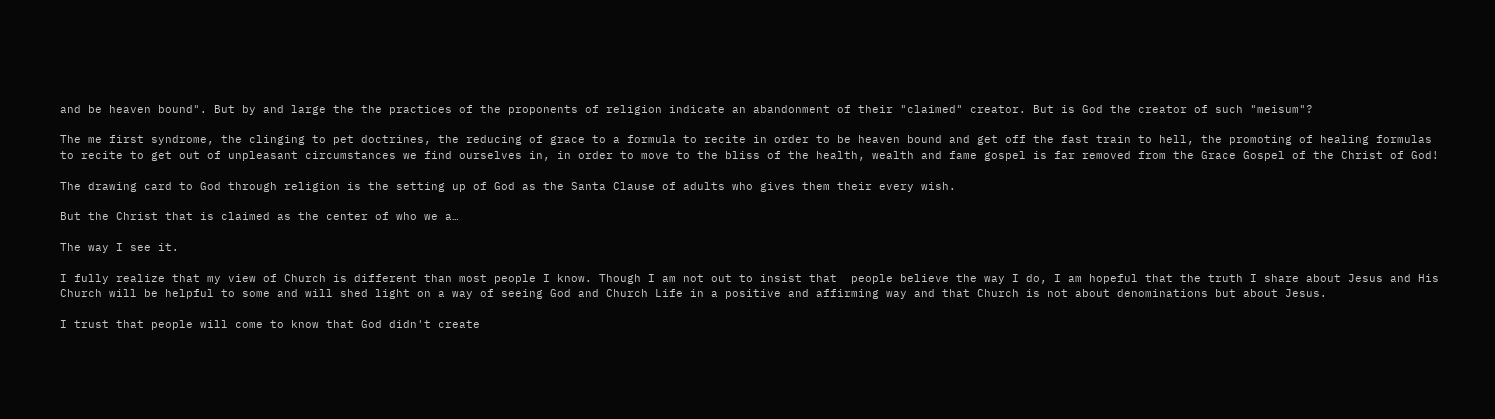and be heaven bound". But by and large the the practices of the proponents of religion indicate an abandonment of their "claimed" creator. But is God the creator of such "meisum"?

The me first syndrome, the clinging to pet doctrines, the reducing of grace to a formula to recite in order to be heaven bound and get off the fast train to hell, the promoting of healing formulas to recite to get out of unpleasant circumstances we find ourselves in, in order to move to the bliss of the health, wealth and fame gospel is far removed from the Grace Gospel of the Christ of God!

The drawing card to God through religion is the setting up of God as the Santa Clause of adults who gives them their every wish.

But the Christ that is claimed as the center of who we a…

The way I see it.

I fully realize that my view of Church is different than most people I know. Though I am not out to insist that  people believe the way I do, I am hopeful that the truth I share about Jesus and His Church will be helpful to some and will shed light on a way of seeing God and Church Life in a positive and affirming way and that Church is not about denominations but about Jesus.

I trust that people will come to know that God didn't create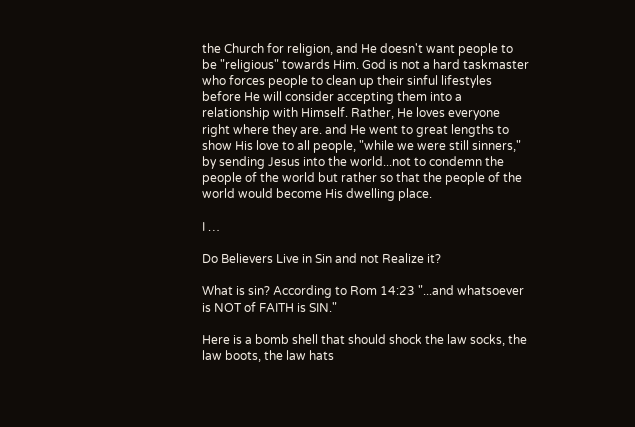the Church for religion, and He doesn't want people to be "religious" towards Him. God is not a hard taskmaster who forces people to clean up their sinful lifestyles before He will consider accepting them into a relationship with Himself. Rather, He loves everyone right where they are. and He went to great lengths to show His love to all people, "while we were still sinners," by sending Jesus into the world...not to condemn the people of the world but rather so that the people of the world would become His dwelling place.

I …

Do Believers Live in Sin and not Realize it?

What is sin? According to Rom 14:23 "...and whatsoever is NOT of FAITH is SIN."

Here is a bomb shell that should shock the law socks, the law boots, the law hats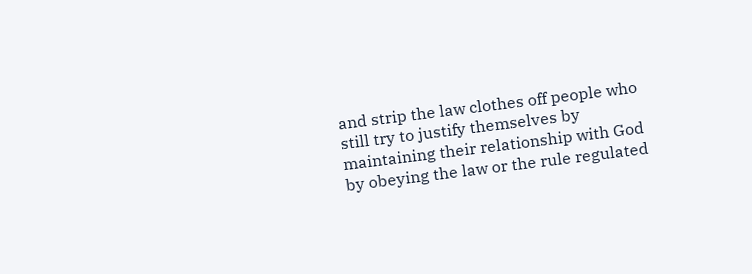and strip the law clothes off people who still try to justify themselves by maintaining their relationship with God by obeying the law or the rule regulated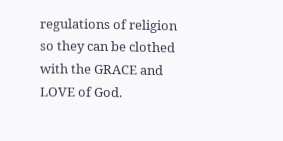regulations of religion so they can be clothed with the GRACE and LOVE of God.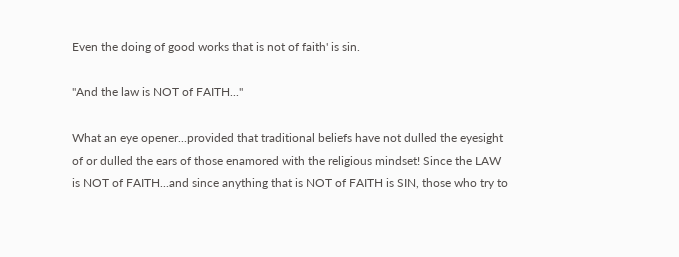Even the doing of good works that is not of faith' is sin.

"And the law is NOT of FAITH..."

What an eye opener...provided that traditional beliefs have not dulled the eyesight of or dulled the ears of those enamored with the religious mindset! Since the LAW is NOT of FAITH...and since anything that is NOT of FAITH is SIN, those who try to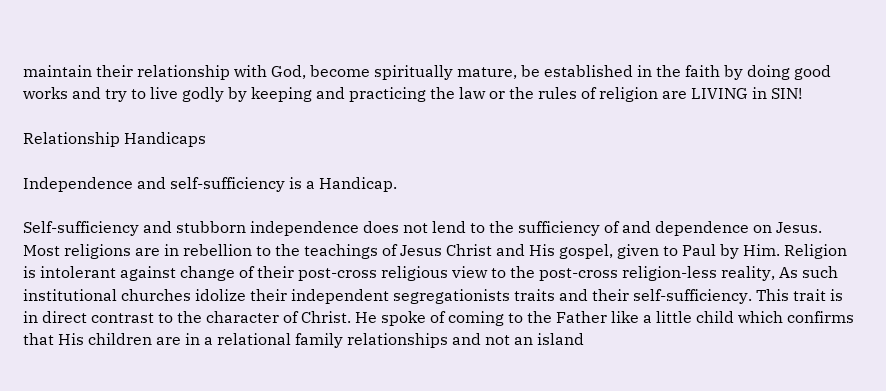maintain their relationship with God, become spiritually mature, be established in the faith by doing good works and try to live godly by keeping and practicing the law or the rules of religion are LIVING in SIN!

Relationship Handicaps

Independence and self-sufficiency is a Handicap.

Self-sufficiency and stubborn independence does not lend to the sufficiency of and dependence on Jesus. Most religions are in rebellion to the teachings of Jesus Christ and His gospel, given to Paul by Him. Religion is intolerant against change of their post-cross religious view to the post-cross religion-less reality, As such institutional churches idolize their independent segregationists traits and their self-sufficiency. This trait is in direct contrast to the character of Christ. He spoke of coming to the Father like a little child which confirms that His children are in a relational family relationships and not an island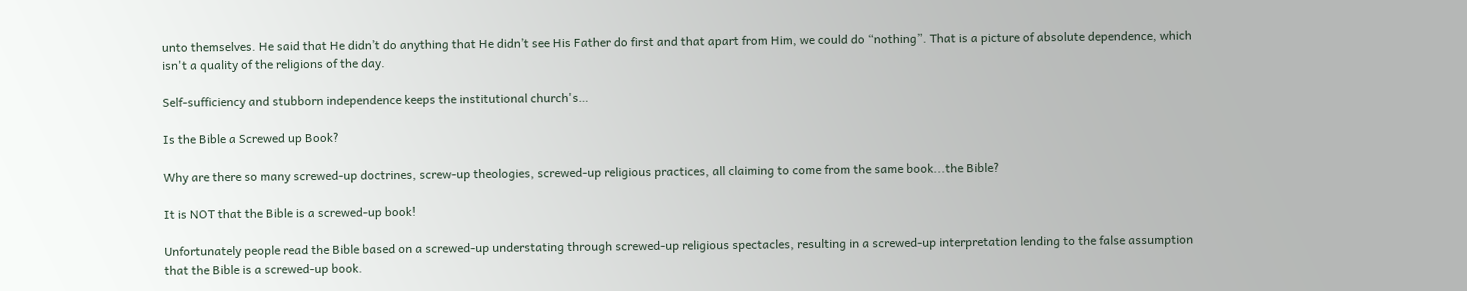unto themselves. He said that He didn’t do anything that He didn’t see His Father do first and that apart from Him, we could do “nothing”. That is a picture of absolute dependence, which isn't a quality of the religions of the day.

Self-sufficiency and stubborn independence keeps the institutional church's…

Is the Bible a Screwed up Book?

Why are there so many screwed-up doctrines, screw-up theologies, screwed-up religious practices, all claiming to come from the same book...the Bible?

It is NOT that the Bible is a screwed-up book!

Unfortunately people read the Bible based on a screwed-up understating through screwed-up religious spectacles, resulting in a screwed-up interpretation lending to the false assumption that the Bible is a screwed-up book.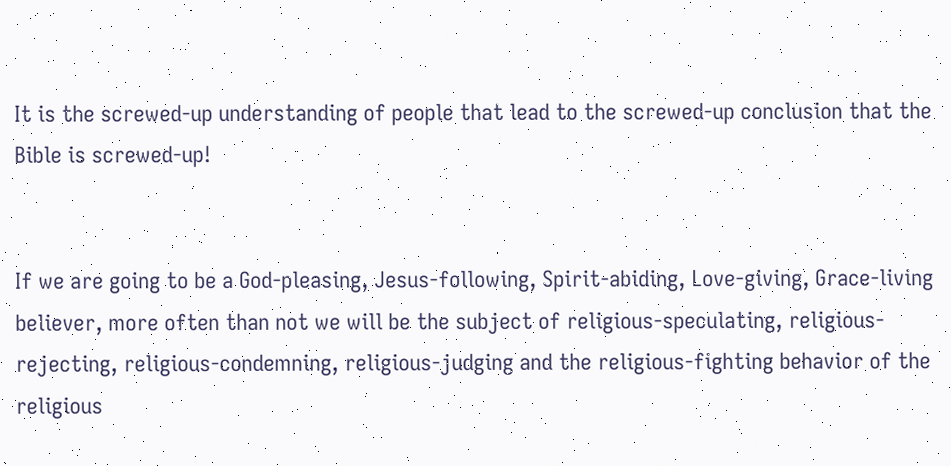It is the screwed-up understanding of people that lead to the screwed-up conclusion that the Bible is screwed-up!


If we are going to be a God-pleasing, Jesus-following, Spirit-abiding, Love-giving, Grace-living believer, more often than not we will be the subject of religious-speculating, religious-rejecting, religious-condemning, religious-judging and the religious-fighting behavior of the religious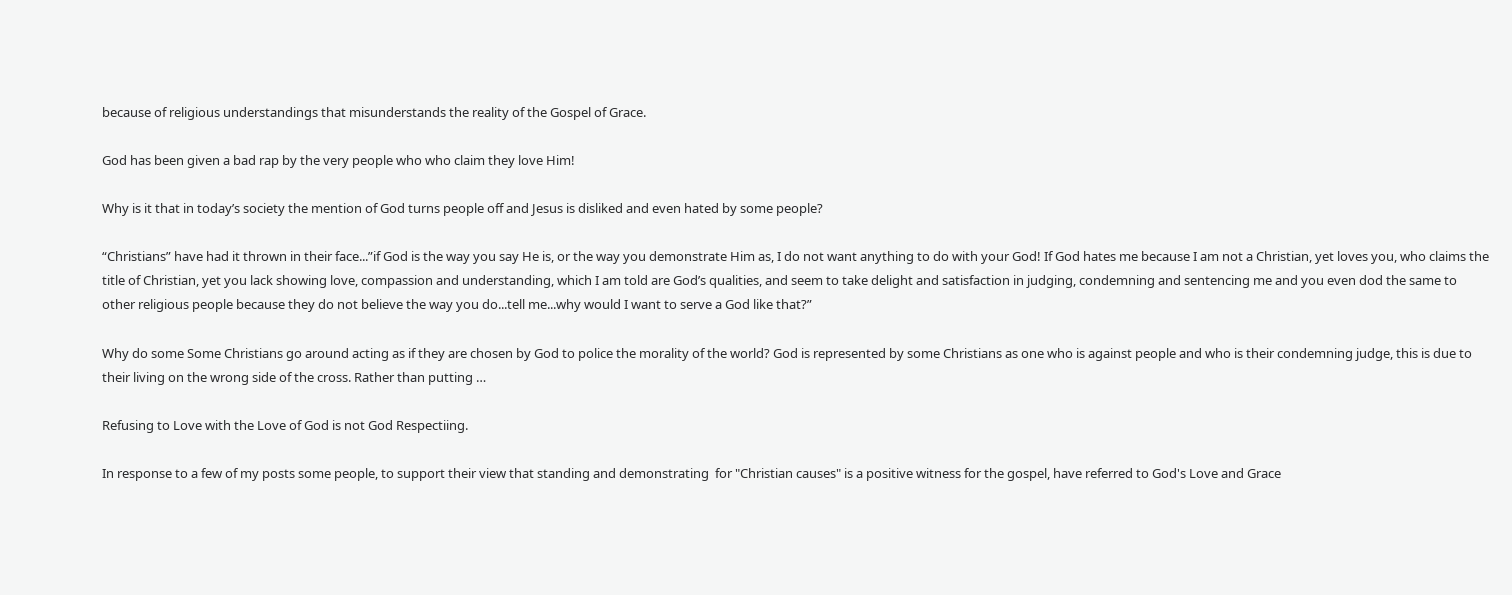because of religious understandings that misunderstands the reality of the Gospel of Grace.

God has been given a bad rap by the very people who who claim they love Him!

Why is it that in today’s society the mention of God turns people off and Jesus is disliked and even hated by some people?

“Christians” have had it thrown in their face...”if God is the way you say He is, or the way you demonstrate Him as, I do not want anything to do with your God! If God hates me because I am not a Christian, yet loves you, who claims the title of Christian, yet you lack showing love, compassion and understanding, which I am told are God’s qualities, and seem to take delight and satisfaction in judging, condemning and sentencing me and you even dod the same to other religious people because they do not believe the way you do...tell me...why would I want to serve a God like that?”

Why do some Some Christians go around acting as if they are chosen by God to police the morality of the world? God is represented by some Christians as one who is against people and who is their condemning judge, this is due to their living on the wrong side of the cross. Rather than putting …

Refusing to Love with the Love of God is not God Respectiing.

In response to a few of my posts some people, to support their view that standing and demonstrating  for "Christian causes" is a positive witness for the gospel, have referred to God's Love and Grace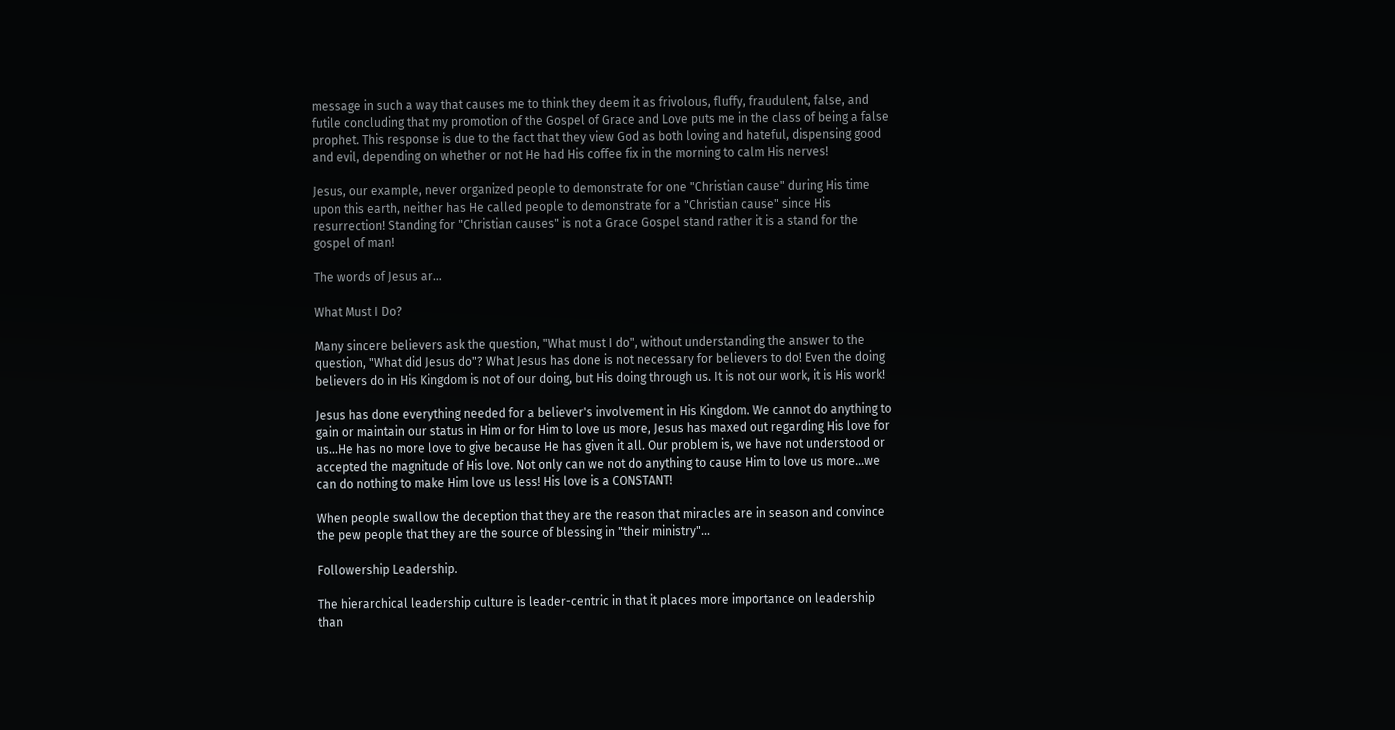message in such a way that causes me to think they deem it as frivolous, fluffy, fraudulent, false, and futile concluding that my promotion of the Gospel of Grace and Love puts me in the class of being a false prophet. This response is due to the fact that they view God as both loving and hateful, dispensing good and evil, depending on whether or not He had His coffee fix in the morning to calm His nerves!

Jesus, our example, never organized people to demonstrate for one "Christian cause" during His time upon this earth, neither has He called people to demonstrate for a "Christian cause" since His resurrection! Standing for "Christian causes" is not a Grace Gospel stand rather it is a stand for the gospel of man!

The words of Jesus ar…

What Must I Do?

Many sincere believers ask the question, "What must I do", without understanding the answer to the  question, "What did Jesus do"? What Jesus has done is not necessary for believers to do! Even the doing believers do in His Kingdom is not of our doing, but His doing through us. It is not our work, it is His work!

Jesus has done everything needed for a believer's involvement in His Kingdom. We cannot do anything to gain or maintain our status in Him or for Him to love us more, Jesus has maxed out regarding His love for us...He has no more love to give because He has given it all. Our problem is, we have not understood or accepted the magnitude of His love. Not only can we not do anything to cause Him to love us more...we can do nothing to make Him love us less! His love is a CONSTANT!

When people swallow the deception that they are the reason that miracles are in season and convince the pew people that they are the source of blessing in "their ministry"…

Followership Leadership.

The hierarchical leadership culture is leader-centric in that it places more importance on leadership than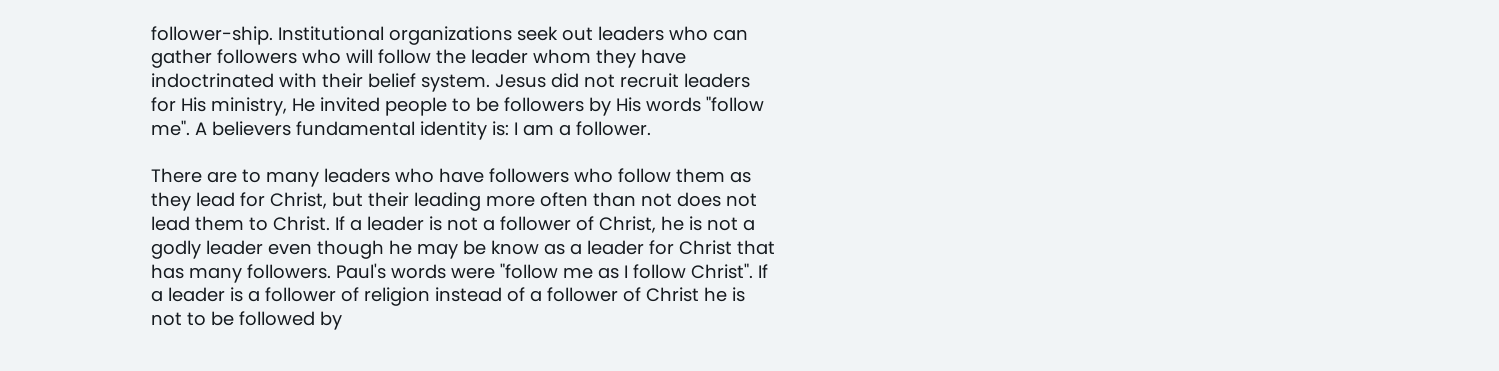follower-ship. Institutional organizations seek out leaders who can gather followers who will follow the leader whom they have indoctrinated with their belief system. Jesus did not recruit leaders for His ministry, He invited people to be followers by His words "follow me". A believers fundamental identity is: I am a follower.

There are to many leaders who have followers who follow them as they lead for Christ, but their leading more often than not does not lead them to Christ. If a leader is not a follower of Christ, he is not a godly leader even though he may be know as a leader for Christ that has many followers. Paul's words were "follow me as I follow Christ". If a leader is a follower of religion instead of a follower of Christ he is not to be followed by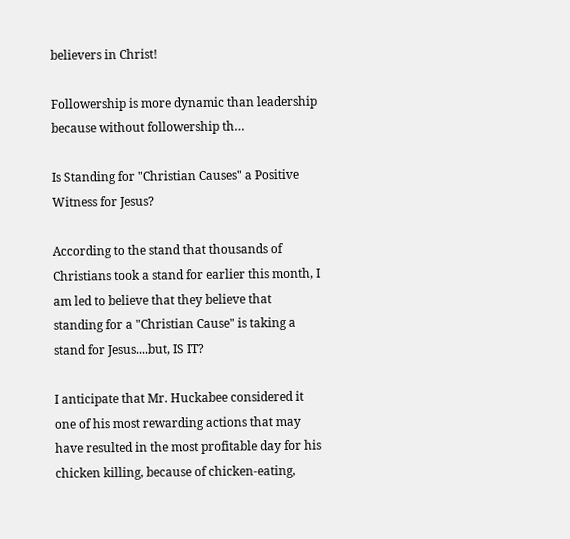believers in Christ!

Followership is more dynamic than leadership because without followership th…

Is Standing for "Christian Causes" a Positive Witness for Jesus?

According to the stand that thousands of Christians took a stand for earlier this month, I am led to believe that they believe that standing for a "Christian Cause" is taking a stand for Jesus....but, IS IT?

I anticipate that Mr. Huckabee considered it one of his most rewarding actions that may have resulted in the most profitable day for his chicken killing, because of chicken-eating,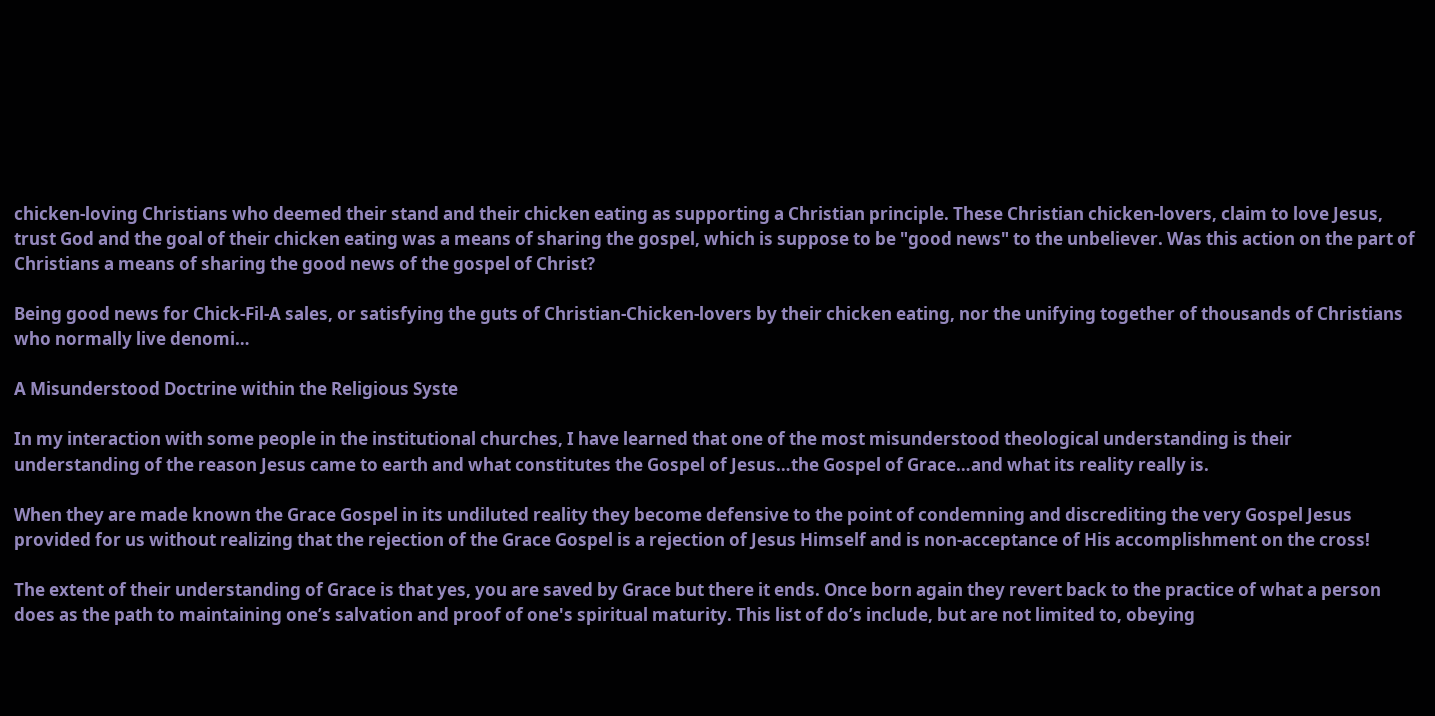chicken-loving Christians who deemed their stand and their chicken eating as supporting a Christian principle. These Christian chicken-lovers, claim to love Jesus, trust God and the goal of their chicken eating was a means of sharing the gospel, which is suppose to be "good news" to the unbeliever. Was this action on the part of Christians a means of sharing the good news of the gospel of Christ?

Being good news for Chick-Fil-A sales, or satisfying the guts of Christian-Chicken-lovers by their chicken eating, nor the unifying together of thousands of Christians who normally live denomi…

A Misunderstood Doctrine within the Religious Syste

In my interaction with some people in the institutional churches, I have learned that one of the most misunderstood theological understanding is their understanding of the reason Jesus came to earth and what constitutes the Gospel of Jesus…the Gospel of Grace…and what its reality really is.

When they are made known the Grace Gospel in its undiluted reality they become defensive to the point of condemning and discrediting the very Gospel Jesus provided for us without realizing that the rejection of the Grace Gospel is a rejection of Jesus Himself and is non-acceptance of His accomplishment on the cross!

The extent of their understanding of Grace is that yes, you are saved by Grace but there it ends. Once born again they revert back to the practice of what a person does as the path to maintaining one’s salvation and proof of one's spiritual maturity. This list of do’s include, but are not limited to, obeying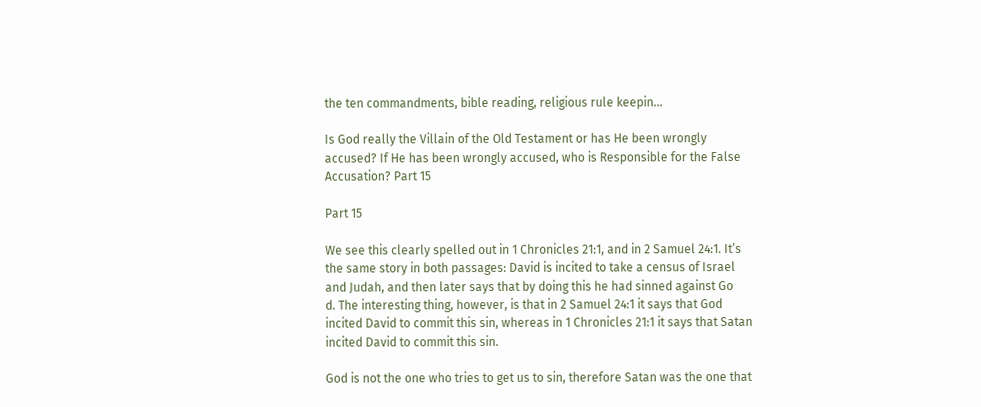the ten commandments, bible reading, religious rule keepin…

Is God really the Villain of the Old Testament or has He been wrongly accused? If He has been wrongly accused, who is Responsible for the False Accusation? Part 15

Part 15

We see this clearly spelled out in 1 Chronicles 21:1, and in 2 Samuel 24:1. It’s the same story in both passages: David is incited to take a census of Israel and Judah, and then later says that by doing this he had sinned against Go
d. The interesting thing, however, is that in 2 Samuel 24:1 it says that God incited David to commit this sin, whereas in 1 Chronicles 21:1 it says that Satan incited David to commit this sin.

God is not the one who tries to get us to sin, therefore Satan was the one that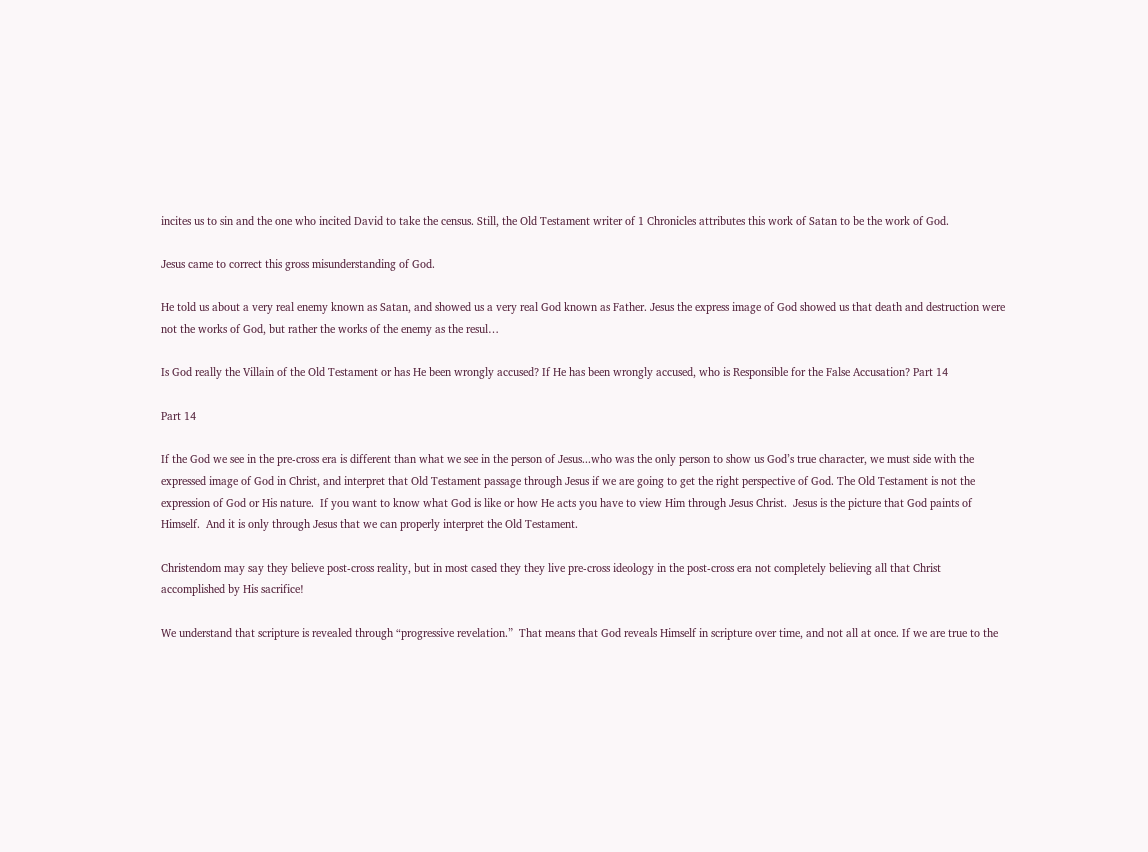incites us to sin and the one who incited David to take the census. Still, the Old Testament writer of 1 Chronicles attributes this work of Satan to be the work of God.

Jesus came to correct this gross misunderstanding of God.

He told us about a very real enemy known as Satan, and showed us a very real God known as Father. Jesus the express image of God showed us that death and destruction were not the works of God, but rather the works of the enemy as the resul…

Is God really the Villain of the Old Testament or has He been wrongly accused? If He has been wrongly accused, who is Responsible for the False Accusation? Part 14

Part 14

If the God we see in the pre-cross era is different than what we see in the person of Jesus...who was the only person to show us God’s true character, we must side with the expressed image of God in Christ, and interpret that Old Testament passage through Jesus if we are going to get the right perspective of God. The Old Testament is not the expression of God or His nature.  If you want to know what God is like or how He acts you have to view Him through Jesus Christ.  Jesus is the picture that God paints of Himself.  And it is only through Jesus that we can properly interpret the Old Testament.

Christendom may say they believe post-cross reality, but in most cased they they live pre-cross ideology in the post-cross era not completely believing all that Christ accomplished by His sacrifice!

We understand that scripture is revealed through “progressive revelation.”  That means that God reveals Himself in scripture over time, and not all at once. If we are true to the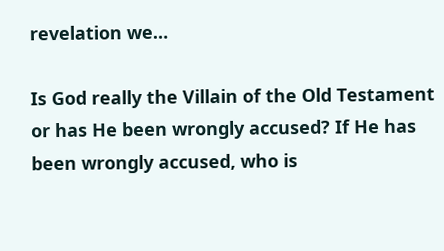revelation we…

Is God really the Villain of the Old Testament or has He been wrongly accused? If He has been wrongly accused, who is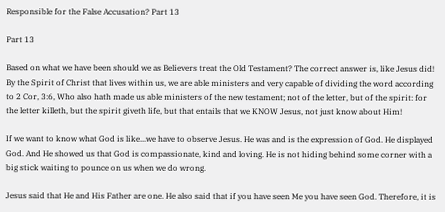Responsible for the False Accusation? Part 13

Part 13

Based on what we have been should we as Believers treat the Old Testament? The correct answer is, like Jesus did! By the Spirit of Christ that lives within us, we are able ministers and very capable of dividing the word according to 2 Cor, 3:6, Who also hath made us able ministers of the new testament; not of the letter, but of the spirit: for the letter killeth, but the spirit giveth life, but that entails that we KNOW Jesus, not just know about Him!

If we want to know what God is like...we have to observe Jesus. He was and is the expression of God. He displayed God. And He showed us that God is compassionate, kind and loving. He is not hiding behind some corner with a big stick waiting to pounce on us when we do wrong.

Jesus said that He and His Father are one. He also said that if you have seen Me you have seen God. Therefore, it is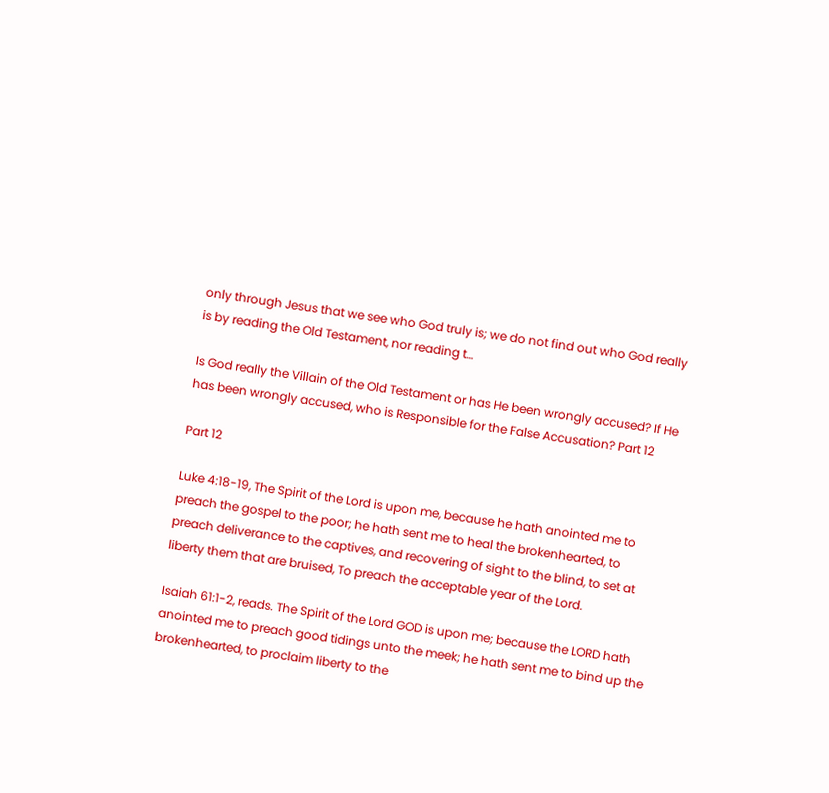only through Jesus that we see who God truly is; we do not find out who God really is by reading the Old Testament, nor reading t…

Is God really the Villain of the Old Testament or has He been wrongly accused? If He has been wrongly accused, who is Responsible for the False Accusation? Part 12

Part 12

Luke 4:18-19, The Spirit of the Lord is upon me, because he hath anointed me to preach the gospel to the poor; he hath sent me to heal the brokenhearted, to preach deliverance to the captives, and recovering of sight to the blind, to set at liberty them that are bruised, To preach the acceptable year of the Lord.

Isaiah 61:1-2, reads. The Spirit of the Lord GOD is upon me; because the LORD hath anointed me to preach good tidings unto the meek; he hath sent me to bind up the brokenhearted, to proclaim liberty to the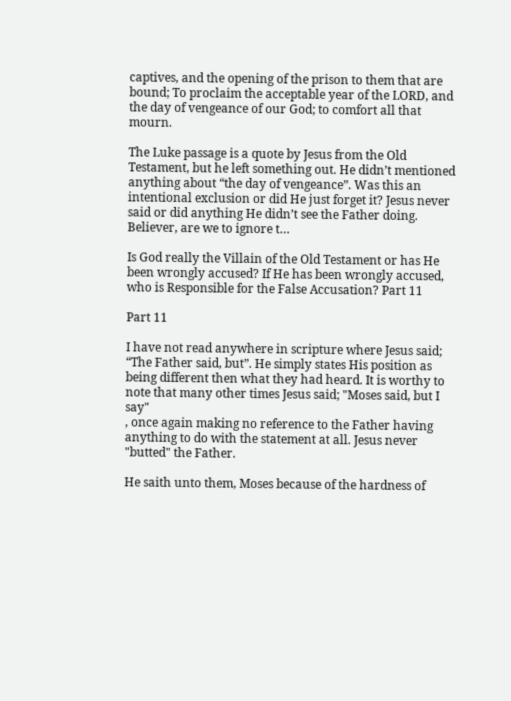captives, and the opening of the prison to them that are bound; To proclaim the acceptable year of the LORD, and the day of vengeance of our God; to comfort all that mourn.

The Luke passage is a quote by Jesus from the Old Testament, but he left something out. He didn’t mentioned anything about “the day of vengeance”. Was this an intentional exclusion or did He just forget it? Jesus never said or did anything He didn’t see the Father doing. Believer, are we to ignore t…

Is God really the Villain of the Old Testament or has He been wrongly accused? If He has been wrongly accused, who is Responsible for the False Accusation? Part 11

Part 11

I have not read anywhere in scripture where Jesus said; “The Father said, but”. He simply states His position as being different then what they had heard. It is worthy to note that many other times Jesus said; "Moses said, but I say"
, once again making no reference to the Father having anything to do with the statement at all. Jesus never "butted" the Father.

He saith unto them, Moses because of the hardness of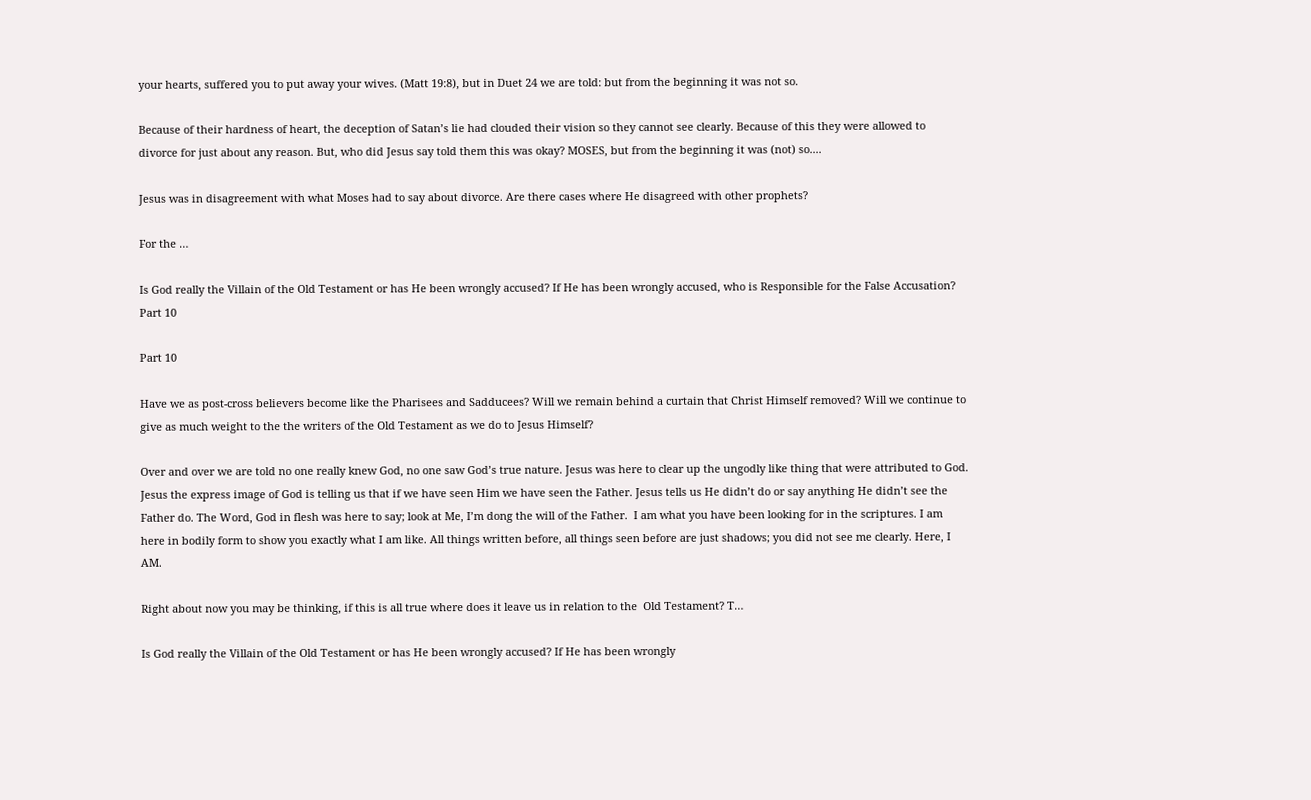your hearts, suffered you to put away your wives. (Matt 19:8), but in Duet 24 we are told: but from the beginning it was not so.

Because of their hardness of heart, the deception of Satan’s lie had clouded their vision so they cannot see clearly. Because of this they were allowed to divorce for just about any reason. But, who did Jesus say told them this was okay? MOSES, but from the beginning it was (not) so....

Jesus was in disagreement with what Moses had to say about divorce. Are there cases where He disagreed with other prophets?

For the …

Is God really the Villain of the Old Testament or has He been wrongly accused? If He has been wrongly accused, who is Responsible for the False Accusation? Part 10

Part 10

Have we as post-cross believers become like the Pharisees and Sadducees? Will we remain behind a curtain that Christ Himself removed? Will we continue to give as much weight to the the writers of the Old Testament as we do to Jesus Himself?

Over and over we are told no one really knew God, no one saw God’s true nature. Jesus was here to clear up the ungodly like thing that were attributed to God. Jesus the express image of God is telling us that if we have seen Him we have seen the Father. Jesus tells us He didn’t do or say anything He didn’t see the Father do. The Word, God in flesh was here to say; look at Me, I’m dong the will of the Father.  I am what you have been looking for in the scriptures. I am here in bodily form to show you exactly what I am like. All things written before, all things seen before are just shadows; you did not see me clearly. Here, I AM.

Right about now you may be thinking, if this is all true where does it leave us in relation to the  Old Testament? T…

Is God really the Villain of the Old Testament or has He been wrongly accused? If He has been wrongly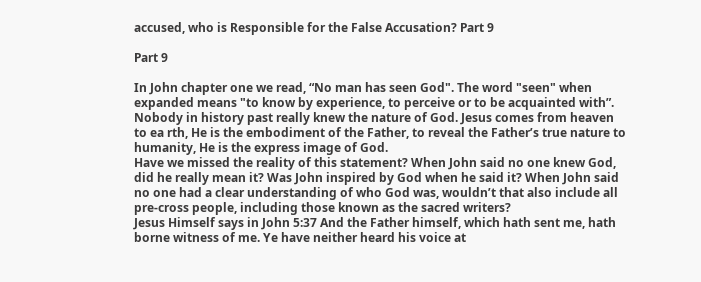accused, who is Responsible for the False Accusation? Part 9

Part 9

In John chapter one we read, “No man has seen God". The word "seen" when expanded means "to know by experience, to perceive or to be acquainted with”. Nobody in history past really knew the nature of God. Jesus comes from heaven to ea rth, He is the embodiment of the Father, to reveal the Father’s true nature to humanity, He is the express image of God.
Have we missed the reality of this statement? When John said no one knew God, did he really mean it? Was John inspired by God when he said it? When John said no one had a clear understanding of who God was, wouldn’t that also include all pre-cross people, including those known as the sacred writers?
Jesus Himself says in John 5:37 And the Father himself, which hath sent me, hath borne witness of me. Ye have neither heard his voice at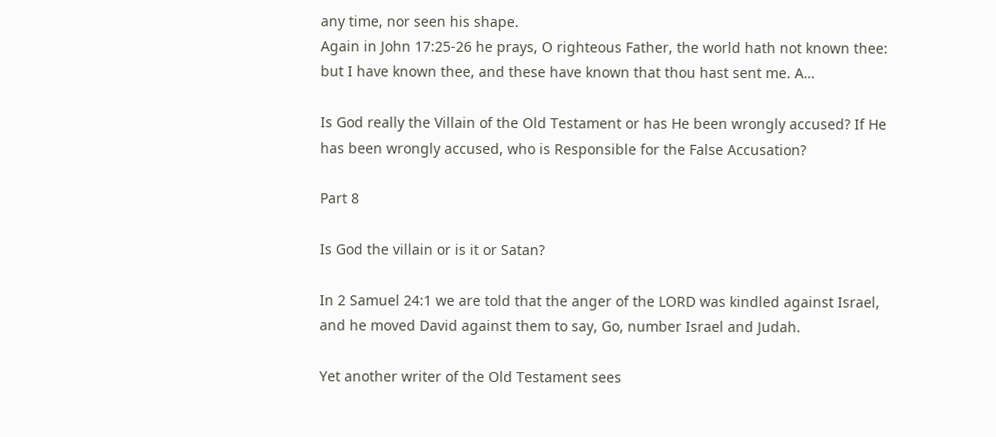any time, nor seen his shape.
Again in John 17:25-26 he prays, O righteous Father, the world hath not known thee: but I have known thee, and these have known that thou hast sent me. A…

Is God really the Villain of the Old Testament or has He been wrongly accused? If He has been wrongly accused, who is Responsible for the False Accusation?

Part 8

Is God the villain or is it or Satan?

In 2 Samuel 24:1 we are told that the anger of the LORD was kindled against Israel, and he moved David against them to say, Go, number Israel and Judah.

Yet another writer of the Old Testament sees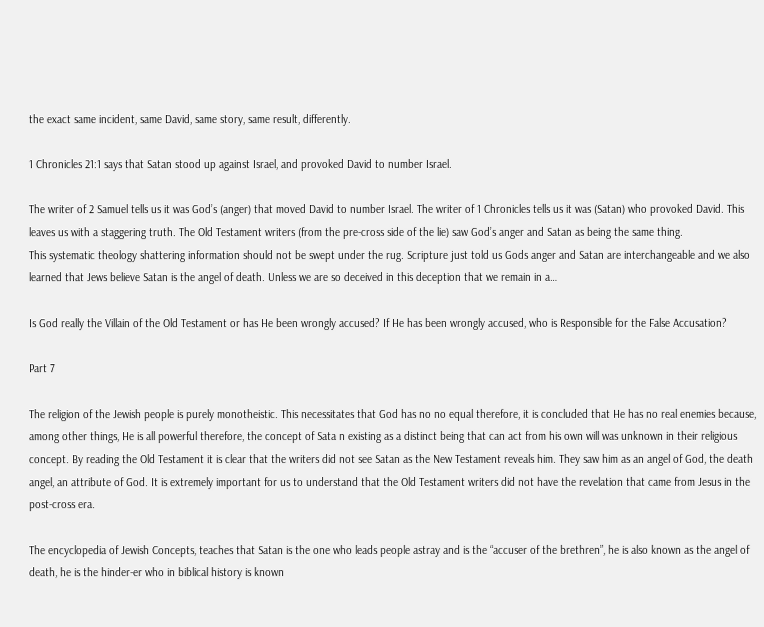the exact same incident, same David, same story, same result, differently.

1 Chronicles 21:1 says that Satan stood up against Israel, and provoked David to number Israel.

The writer of 2 Samuel tells us it was God’s (anger) that moved David to number Israel. The writer of 1 Chronicles tells us it was (Satan) who provoked David. This leaves us with a staggering truth. The Old Testament writers (from the pre-cross side of the lie) saw God’s anger and Satan as being the same thing.
This systematic theology shattering information should not be swept under the rug. Scripture just told us Gods anger and Satan are interchangeable and we also learned that Jews believe Satan is the angel of death. Unless we are so deceived in this deception that we remain in a…

Is God really the Villain of the Old Testament or has He been wrongly accused? If He has been wrongly accused, who is Responsible for the False Accusation?

Part 7

The religion of the Jewish people is purely monotheistic. This necessitates that God has no no equal therefore, it is concluded that He has no real enemies because, among other things, He is all powerful therefore, the concept of Sata n existing as a distinct being that can act from his own will was unknown in their religious concept. By reading the Old Testament it is clear that the writers did not see Satan as the New Testament reveals him. They saw him as an angel of God, the death angel, an attribute of God. It is extremely important for us to understand that the Old Testament writers did not have the revelation that came from Jesus in the post-cross era.

The encyclopedia of Jewish Concepts, teaches that Satan is the one who leads people astray and is the “accuser of the brethren”, he is also known as the angel of death, he is the hinder-er who in biblical history is known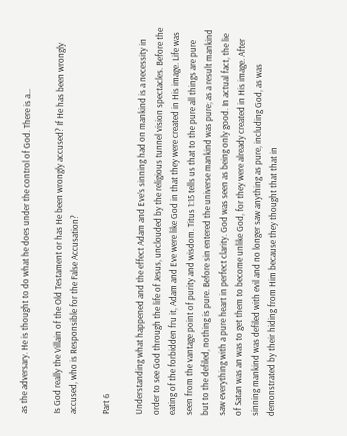as the adversary. He is thought to do what he does under the control of God. There is a…

Is God really the Villain of the Old Testament or has He been wrongly accused? If He has been wrongly accused, who is Responsible for the False Accusation?

Part 6

Understanding what happened and the effect Adam and Eve’s sinning had on mankind is a necessity in order to see God through the life of Jesus, unclouded by the religious tunnel vision spectacles. Before the eating of the forbidden fru it, Adam and Eve were like God in that they were created in His image. Life was seen from the vantage point of purity and wisdom. Titus 1:15 tells us that to the pure all things are pure but to the defiled, nothing is pure. Before sin entered the universe mankind was pure; as a result mankind saw everything with a pure heart in perfect clarity. God was seen as being only good. In actual fact, the lie of Satan was an was to get them to become unlike God, for they were already created in His image. After sinning mankind was defiled with evil and no longer saw anything as pure, including God, as was demonstrated by their hiding from Him because they thought that that in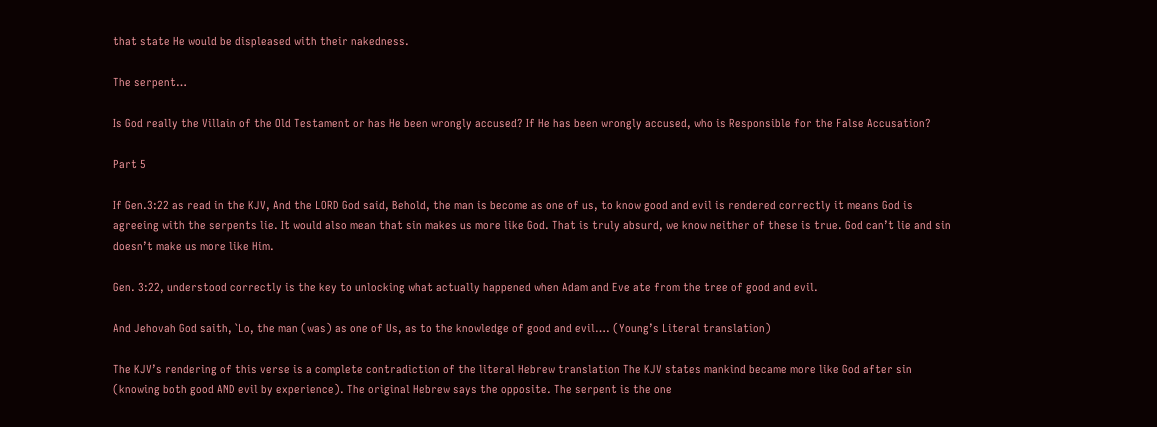that state He would be displeased with their nakedness.

The serpent…

Is God really the Villain of the Old Testament or has He been wrongly accused? If He has been wrongly accused, who is Responsible for the False Accusation?

Part 5

If Gen.3:22 as read in the KJV, And the LORD God said, Behold, the man is become as one of us, to know good and evil is rendered correctly it means God is agreeing with the serpents lie. It would also mean that sin makes us more like God. That is truly absurd, we know neither of these is true. God can’t lie and sin doesn’t make us more like Him.

Gen. 3:22, understood correctly is the key to unlocking what actually happened when Adam and Eve ate from the tree of good and evil.

And Jehovah God saith, `Lo, the man (was) as one of Us, as to the knowledge of good and evil…. (Young’s Literal translation)

The KJV’s rendering of this verse is a complete contradiction of the literal Hebrew translation The KJV states mankind became more like God after sin (knowing both good AND evil by experience). The original Hebrew says the opposite. The serpent is the one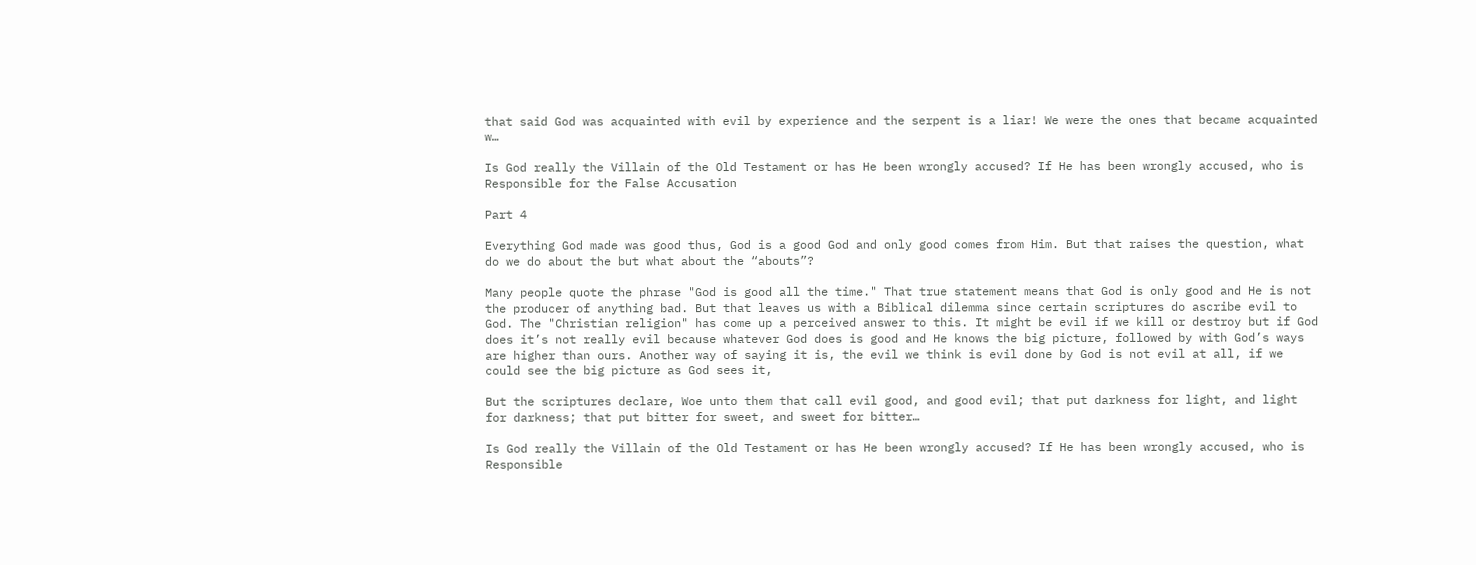that said God was acquainted with evil by experience and the serpent is a liar! We were the ones that became acquainted w…

Is God really the Villain of the Old Testament or has He been wrongly accused? If He has been wrongly accused, who is Responsible for the False Accusation

Part 4

Everything God made was good thus, God is a good God and only good comes from Him. But that raises the question, what do we do about the but what about the “abouts”?

Many people quote the phrase "God is good all the time." That true statement means that God is only good and He is not the producer of anything bad. But that leaves us with a Biblical dilemma since certain scriptures do ascribe evil to God. The "Christian religion" has come up a perceived answer to this. It might be evil if we kill or destroy but if God does it’s not really evil because whatever God does is good and He knows the big picture, followed by with God’s ways are higher than ours. Another way of saying it is, the evil we think is evil done by God is not evil at all, if we could see the big picture as God sees it,

But the scriptures declare, Woe unto them that call evil good, and good evil; that put darkness for light, and light for darkness; that put bitter for sweet, and sweet for bitter…

Is God really the Villain of the Old Testament or has He been wrongly accused? If He has been wrongly accused, who is Responsible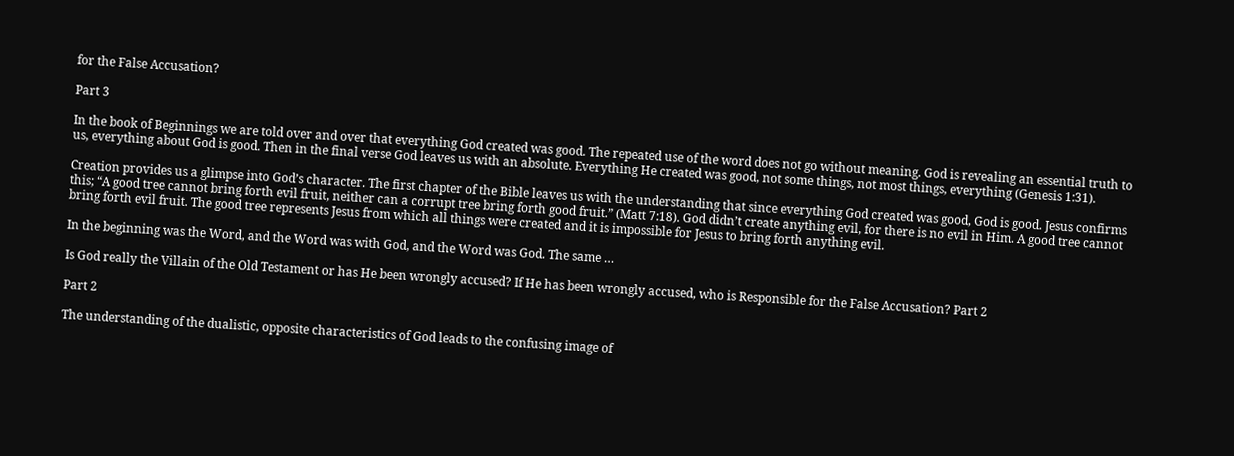for the False Accusation?

Part 3

In the book of Beginnings we are told over and over that everything God created was good. The repeated use of the word does not go without meaning. God is revealing an essential truth to us, everything about God is good. Then in the final verse God leaves us with an absolute. Everything He created was good, not some things, not most things, everything (Genesis 1:31).

Creation provides us a glimpse into God’s character. The first chapter of the Bible leaves us with the understanding that since everything God created was good, God is good. Jesus confirms this; “A good tree cannot bring forth evil fruit, neither can a corrupt tree bring forth good fruit.” (Matt 7:18). God didn’t create anything evil, for there is no evil in Him. A good tree cannot bring forth evil fruit. The good tree represents Jesus from which all things were created and it is impossible for Jesus to bring forth anything evil.

In the beginning was the Word, and the Word was with God, and the Word was God. The same …

Is God really the Villain of the Old Testament or has He been wrongly accused? If He has been wrongly accused, who is Responsible for the False Accusation? Part 2

Part 2

The understanding of the dualistic, opposite characteristics of God leads to the confusing image of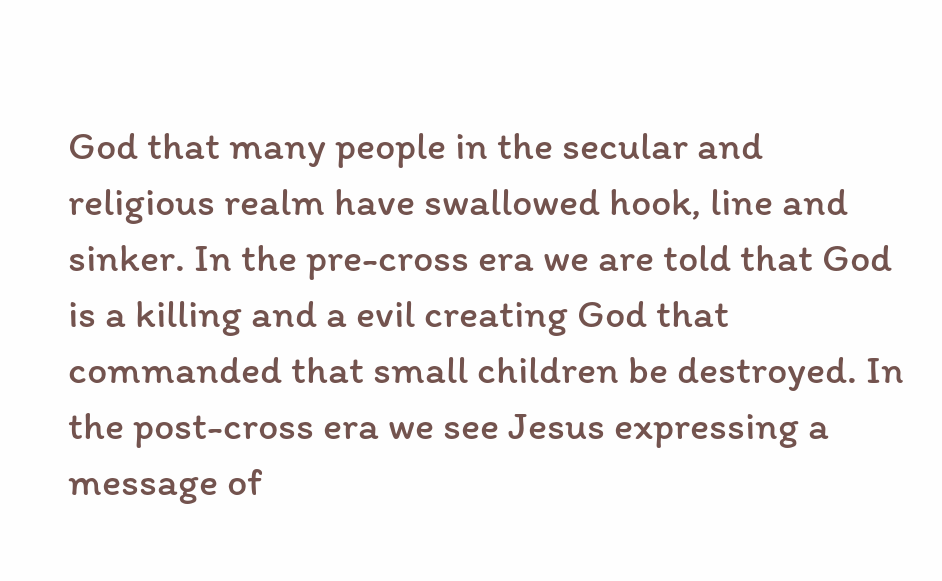God that many people in the secular and religious realm have swallowed hook, line and sinker. In the pre-cross era we are told that God is a killing and a evil creating God that commanded that small children be destroyed. In the post-cross era we see Jesus expressing a message of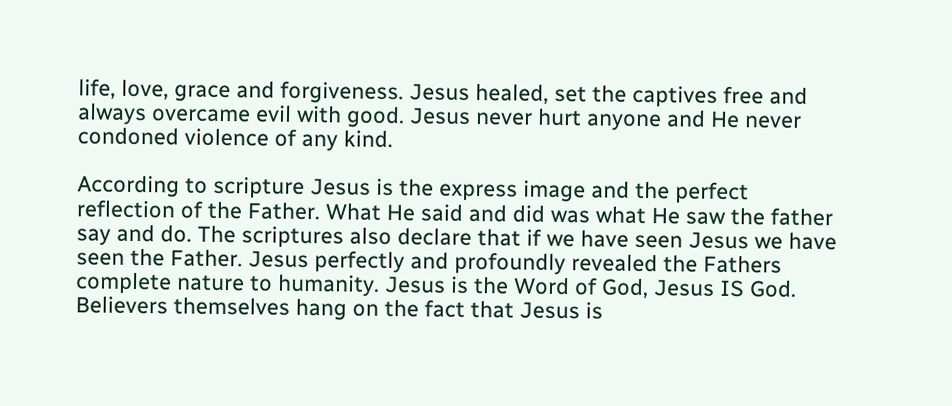life, love, grace and forgiveness. Jesus healed, set the captives free and always overcame evil with good. Jesus never hurt anyone and He never condoned violence of any kind.

According to scripture Jesus is the express image and the perfect reflection of the Father. What He said and did was what He saw the father say and do. The scriptures also declare that if we have seen Jesus we have seen the Father. Jesus perfectly and profoundly revealed the Fathers complete nature to humanity. Jesus is the Word of God, Jesus IS God. Believers themselves hang on the fact that Jesus is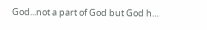God...not a part of God but God h…